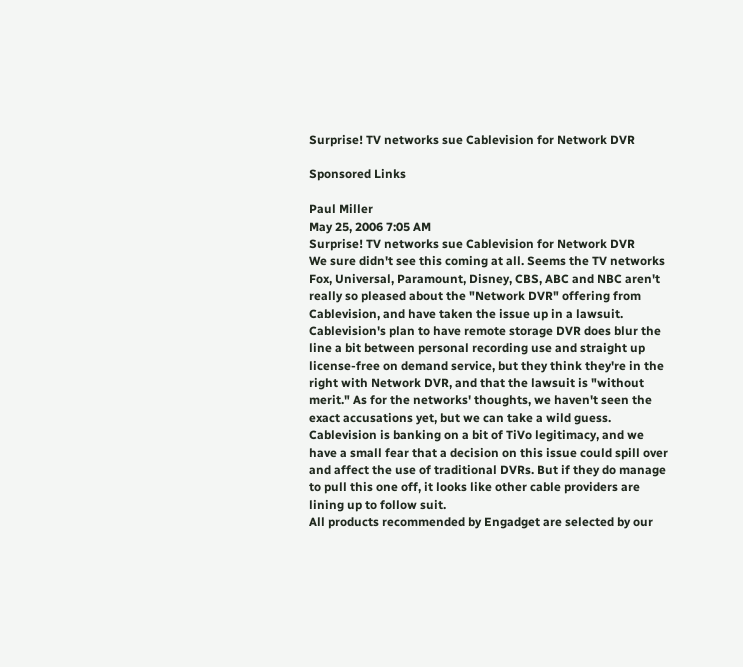Surprise! TV networks sue Cablevision for Network DVR

Sponsored Links

Paul Miller
May 25, 2006 7:05 AM
Surprise! TV networks sue Cablevision for Network DVR
We sure didn't see this coming at all. Seems the TV networks Fox, Universal, Paramount, Disney, CBS, ABC and NBC aren't really so pleased about the "Network DVR" offering from Cablevision, and have taken the issue up in a lawsuit. Cablevision's plan to have remote storage DVR does blur the line a bit between personal recording use and straight up license-free on demand service, but they think they're in the right with Network DVR, and that the lawsuit is "without merit." As for the networks' thoughts, we haven't seen the exact accusations yet, but we can take a wild guess. Cablevision is banking on a bit of TiVo legitimacy, and we have a small fear that a decision on this issue could spill over and affect the use of traditional DVRs. But if they do manage to pull this one off, it looks like other cable providers are lining up to follow suit.
All products recommended by Engadget are selected by our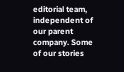editorial team, independent of our parent company. Some of our stories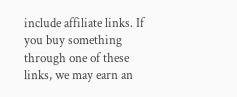include affiliate links. If you buy something through one of these links, we may earn an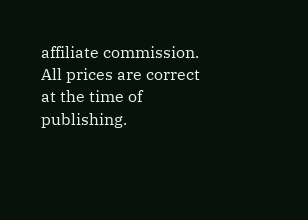affiliate commission. All prices are correct at the time of publishing.